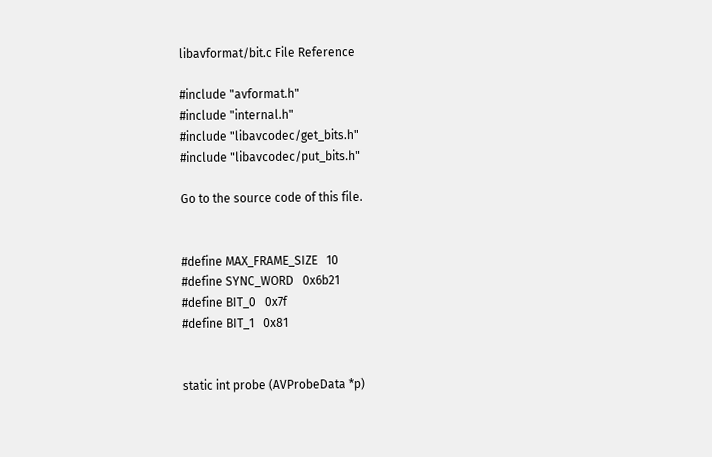libavformat/bit.c File Reference

#include "avformat.h"
#include "internal.h"
#include "libavcodec/get_bits.h"
#include "libavcodec/put_bits.h"

Go to the source code of this file.


#define MAX_FRAME_SIZE   10
#define SYNC_WORD   0x6b21
#define BIT_0   0x7f
#define BIT_1   0x81


static int probe (AVProbeData *p)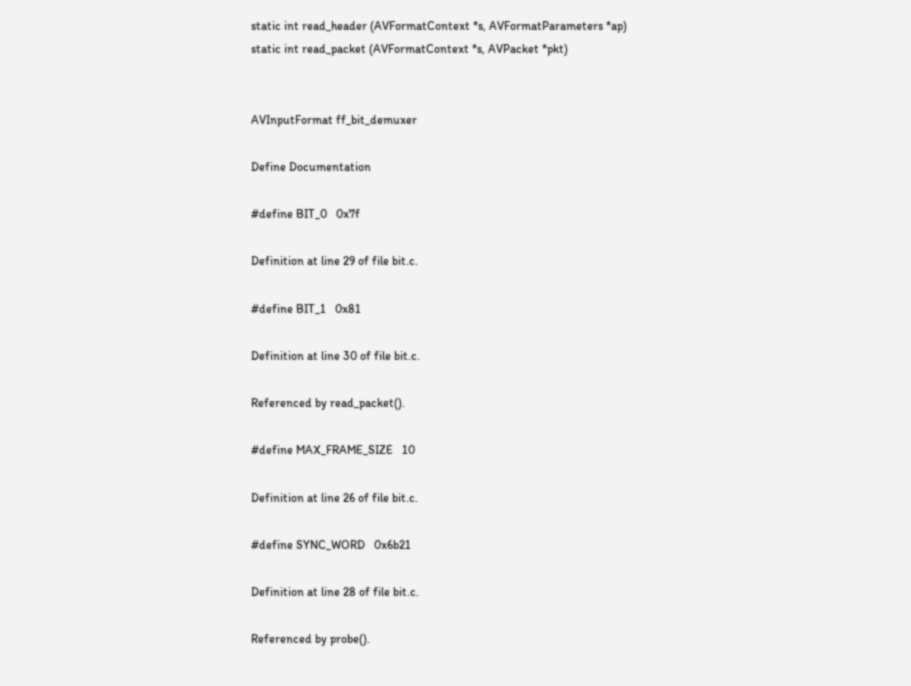static int read_header (AVFormatContext *s, AVFormatParameters *ap)
static int read_packet (AVFormatContext *s, AVPacket *pkt)


AVInputFormat ff_bit_demuxer

Define Documentation

#define BIT_0   0x7f

Definition at line 29 of file bit.c.

#define BIT_1   0x81

Definition at line 30 of file bit.c.

Referenced by read_packet().

#define MAX_FRAME_SIZE   10

Definition at line 26 of file bit.c.

#define SYNC_WORD   0x6b21

Definition at line 28 of file bit.c.

Referenced by probe().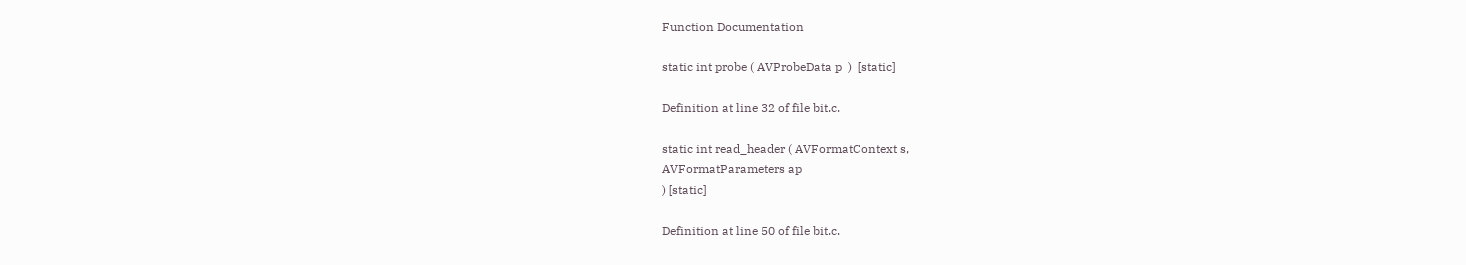Function Documentation

static int probe ( AVProbeData p  )  [static]

Definition at line 32 of file bit.c.

static int read_header ( AVFormatContext s,
AVFormatParameters ap
) [static]

Definition at line 50 of file bit.c.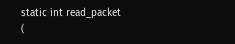static int read_packet (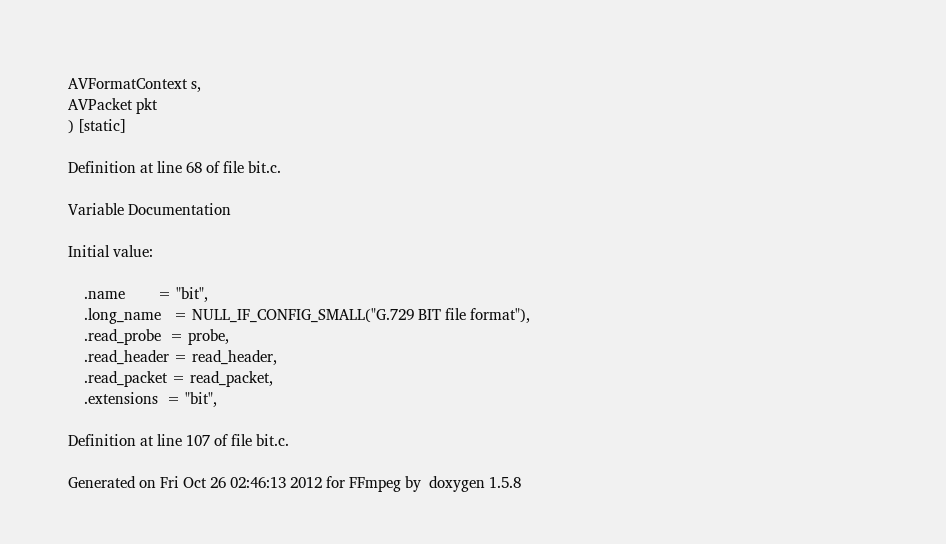AVFormatContext s,
AVPacket pkt
) [static]

Definition at line 68 of file bit.c.

Variable Documentation

Initial value:

    .name        = "bit",
    .long_name   = NULL_IF_CONFIG_SMALL("G.729 BIT file format"),
    .read_probe  = probe,
    .read_header = read_header,
    .read_packet = read_packet,
    .extensions  = "bit",

Definition at line 107 of file bit.c.

Generated on Fri Oct 26 02:46:13 2012 for FFmpeg by  doxygen 1.5.8